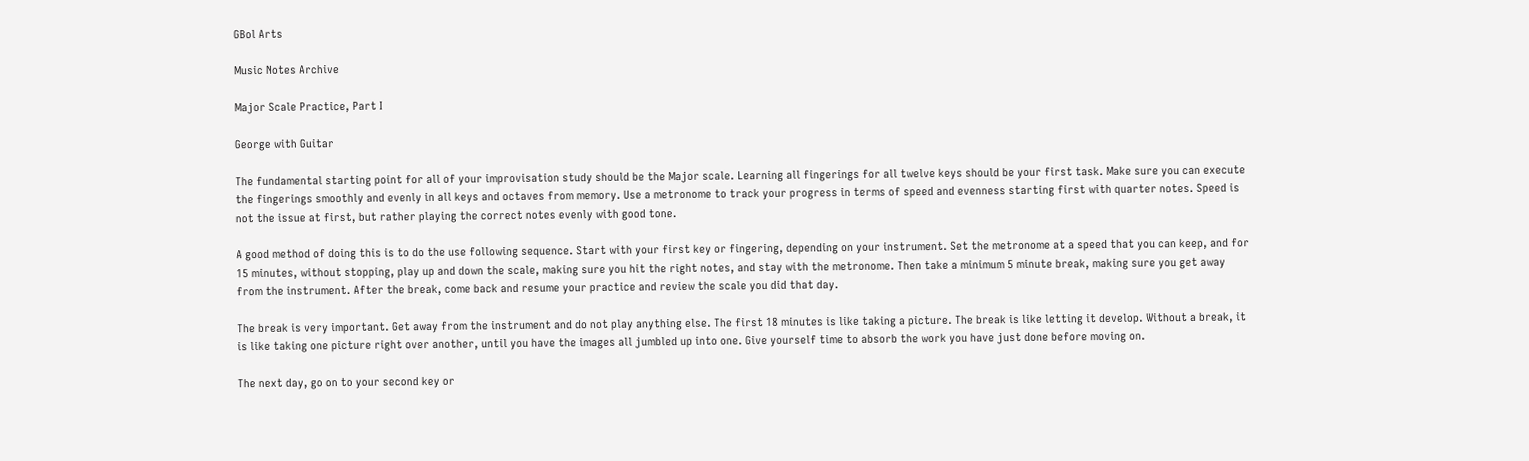GBol Arts

Music Notes Archive

Major Scale Practice, Part I

George with Guitar

The fundamental starting point for all of your improvisation study should be the Major scale. Learning all fingerings for all twelve keys should be your first task. Make sure you can execute the fingerings smoothly and evenly in all keys and octaves from memory. Use a metronome to track your progress in terms of speed and evenness starting first with quarter notes. Speed is not the issue at first, but rather playing the correct notes evenly with good tone.

A good method of doing this is to do the use following sequence. Start with your first key or fingering, depending on your instrument. Set the metronome at a speed that you can keep, and for 15 minutes, without stopping, play up and down the scale, making sure you hit the right notes, and stay with the metronome. Then take a minimum 5 minute break, making sure you get away from the instrument. After the break, come back and resume your practice and review the scale you did that day.

The break is very important. Get away from the instrument and do not play anything else. The first 18 minutes is like taking a picture. The break is like letting it develop. Without a break, it is like taking one picture right over another, until you have the images all jumbled up into one. Give yourself time to absorb the work you have just done before moving on.

The next day, go on to your second key or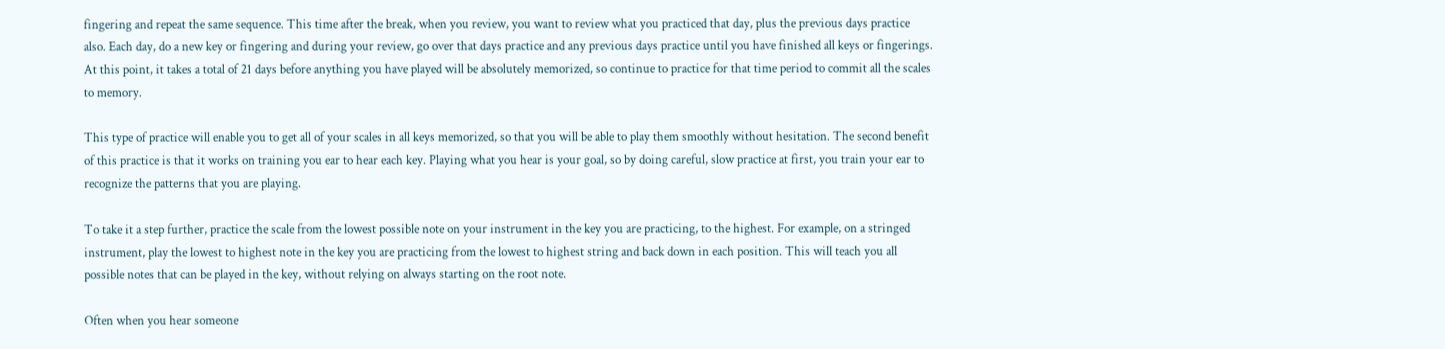fingering and repeat the same sequence. This time after the break, when you review, you want to review what you practiced that day, plus the previous days practice also. Each day, do a new key or fingering and during your review, go over that days practice and any previous days practice until you have finished all keys or fingerings. At this point, it takes a total of 21 days before anything you have played will be absolutely memorized, so continue to practice for that time period to commit all the scales to memory.

This type of practice will enable you to get all of your scales in all keys memorized, so that you will be able to play them smoothly without hesitation. The second benefit of this practice is that it works on training you ear to hear each key. Playing what you hear is your goal, so by doing careful, slow practice at first, you train your ear to recognize the patterns that you are playing.

To take it a step further, practice the scale from the lowest possible note on your instrument in the key you are practicing, to the highest. For example, on a stringed instrument, play the lowest to highest note in the key you are practicing from the lowest to highest string and back down in each position. This will teach you all possible notes that can be played in the key, without relying on always starting on the root note.

Often when you hear someone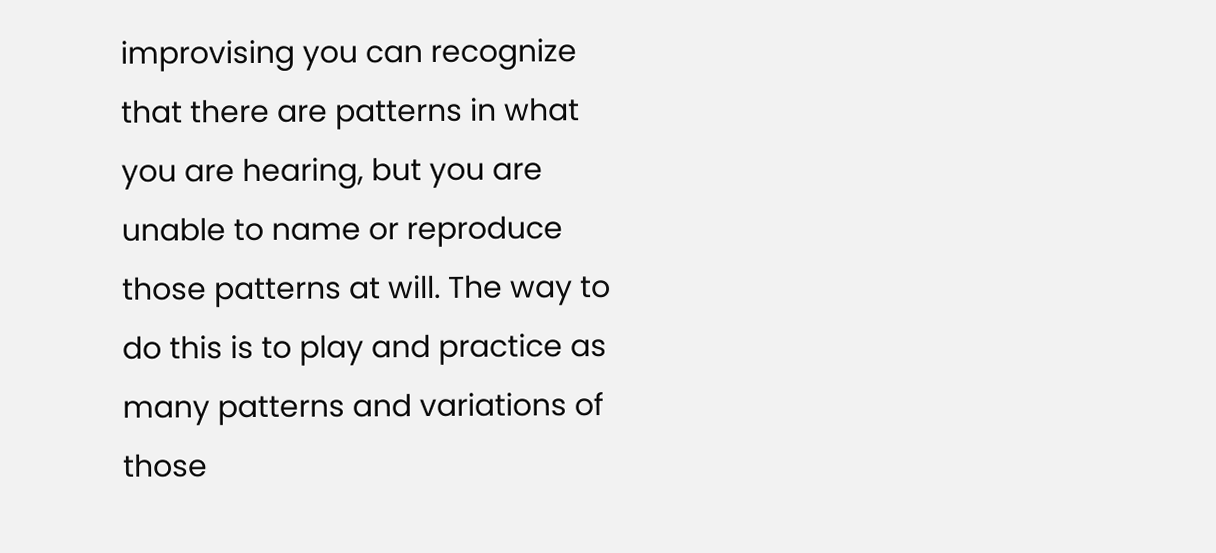improvising you can recognize that there are patterns in what you are hearing, but you are unable to name or reproduce those patterns at will. The way to do this is to play and practice as many patterns and variations of those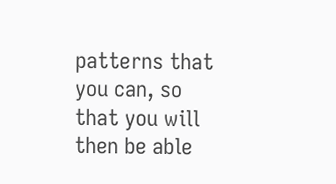patterns that you can, so that you will then be able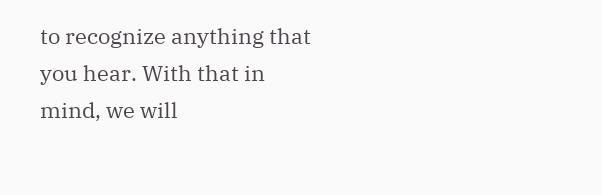to recognize anything that you hear. With that in mind, we will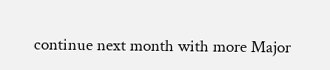continue next month with more Major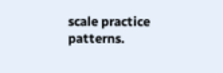scale practice patterns.